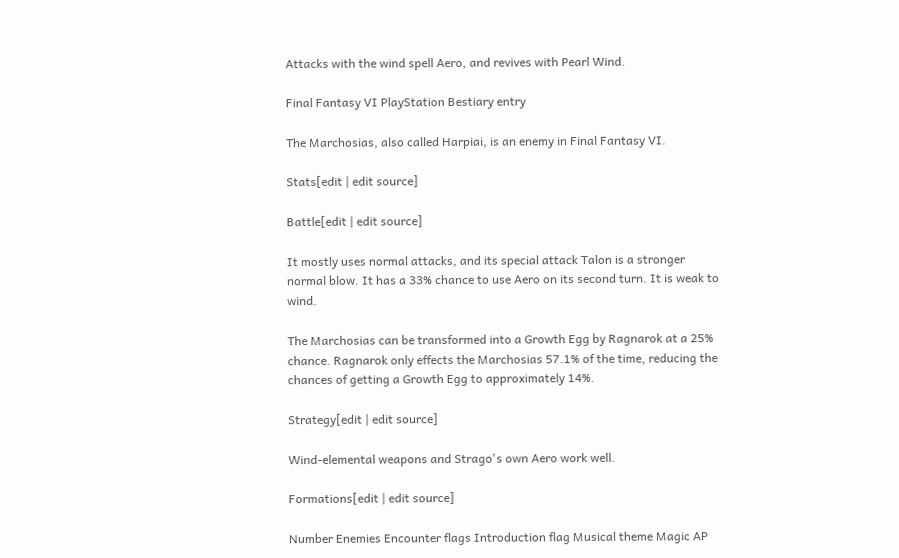Attacks with the wind spell Aero, and revives with Pearl Wind.

Final Fantasy VI PlayStation Bestiary entry

The Marchosias, also called Harpiai, is an enemy in Final Fantasy VI.

Stats[edit | edit source]

Battle[edit | edit source]

It mostly uses normal attacks, and its special attack Talon is a stronger normal blow. It has a 33% chance to use Aero on its second turn. It is weak to wind.

The Marchosias can be transformed into a Growth Egg by Ragnarok at a 25% chance. Ragnarok only effects the Marchosias 57.1% of the time, reducing the chances of getting a Growth Egg to approximately 14%.

Strategy[edit | edit source]

Wind-elemental weapons and Strago's own Aero work well.

Formations[edit | edit source]

Number Enemies Encounter flags Introduction flag Musical theme Magic AP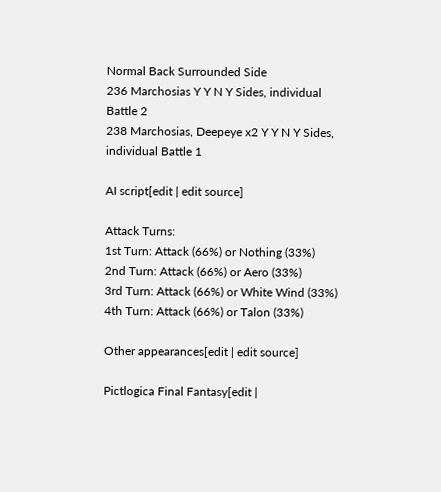Normal Back Surrounded Side
236 Marchosias Y Y N Y Sides, individual Battle 2
238 Marchosias, Deepeye x2 Y Y N Y Sides, individual Battle 1

AI script[edit | edit source]

Attack Turns:
1st Turn: Attack (66%) or Nothing (33%)
2nd Turn: Attack (66%) or Aero (33%)
3rd Turn: Attack (66%) or White Wind (33%)
4th Turn: Attack (66%) or Talon (33%)

Other appearances[edit | edit source]

Pictlogica Final Fantasy[edit |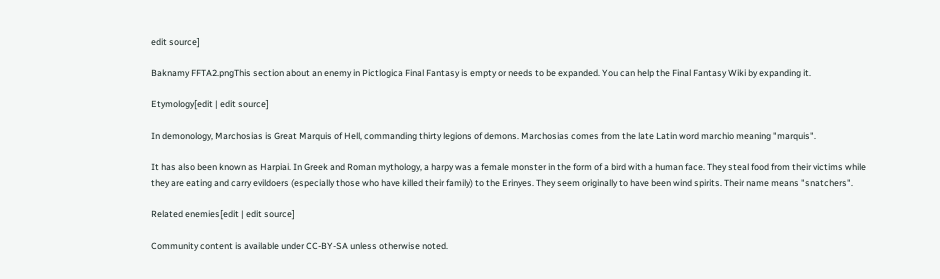edit source]

Baknamy FFTA2.pngThis section about an enemy in Pictlogica Final Fantasy is empty or needs to be expanded. You can help the Final Fantasy Wiki by expanding it.

Etymology[edit | edit source]

In demonology, Marchosias is Great Marquis of Hell, commanding thirty legions of demons. Marchosias comes from the late Latin word marchio meaning "marquis".

It has also been known as Harpiai. In Greek and Roman mythology, a harpy was a female monster in the form of a bird with a human face. They steal food from their victims while they are eating and carry evildoers (especially those who have killed their family) to the Erinyes. They seem originally to have been wind spirits. Their name means "snatchers".

Related enemies[edit | edit source]

Community content is available under CC-BY-SA unless otherwise noted.